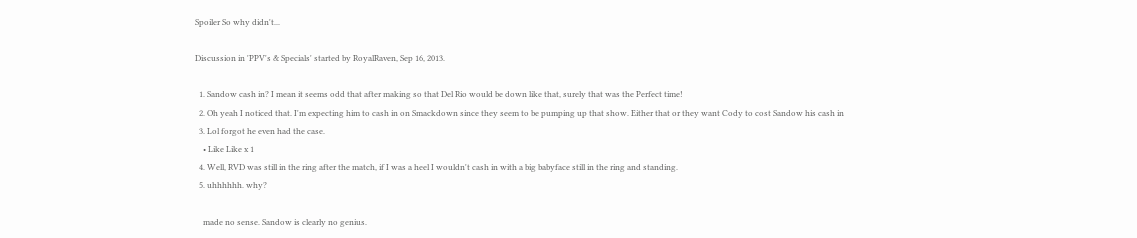Spoiler So why didn't...

Discussion in 'PPV's & Specials' started by RoyalRaven, Sep 16, 2013.

  1. Sandow cash in? I mean it seems odd that after making so that Del Rio would be down like that, surely that was the Perfect time!
  2. Oh yeah I noticed that. I'm expecting him to cash in on Smackdown since they seem to be pumping up that show. Either that or they want Cody to cost Sandow his cash in
  3. Lol forgot he even had the case.
    • Like Like x 1
  4. Well, RVD was still in the ring after the match, if I was a heel I wouldn't cash in with a big babyface still in the ring and standing.
  5. uhhhhhh. why?

    made no sense. Sandow is clearly no genius.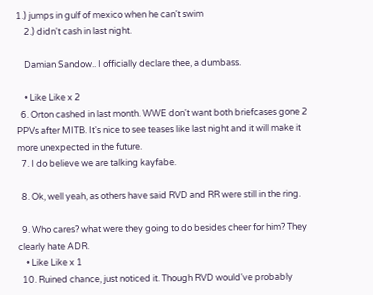1.) jumps in gulf of mexico when he can't swim
    2.) didn't cash in last night.

    Damian Sandow.. I officially declare thee, a dumbass.

    • Like Like x 2
  6. Orton cashed in last month. WWE don't want both briefcases gone 2 PPVs after MITB. It's nice to see teases like last night and it will make it more unexpected in the future.
  7. I do believe we are talking kayfabe.

  8. Ok, well yeah, as others have said RVD and RR were still in the ring.

  9. Who cares? what were they going to do besides cheer for him? They clearly hate ADR.
    • Like Like x 1
  10. Ruined chance, just noticed it. Though RVD would've probably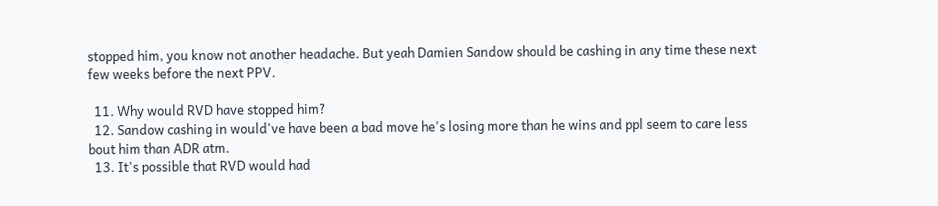stopped him, you know not another headache. But yeah Damien Sandow should be cashing in any time these next few weeks before the next PPV.

  11. Why would RVD have stopped him?
  12. Sandow cashing in would've have been a bad move he's losing more than he wins and ppl seem to care less bout him than ADR atm.
  13. It's possible that RVD would had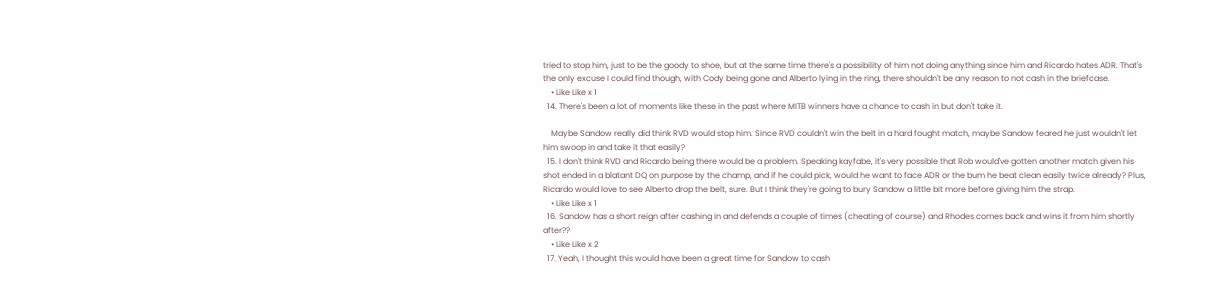tried to stop him, just to be the goody to shoe, but at the same time there's a possibility of him not doing anything since him and Ricardo hates ADR. That's the only excuse I could find though, with Cody being gone and Alberto lying in the ring, there shouldn't be any reason to not cash in the briefcase.
    • Like Like x 1
  14. There's been a lot of moments like these in the past where MITB winners have a chance to cash in but don't take it.

    Maybe Sandow really did think RVD would stop him. Since RVD couldn't win the belt in a hard fought match, maybe Sandow feared he just wouldn't let him swoop in and take it that easily?
  15. I don't think RVD and Ricardo being there would be a problem. Speaking kayfabe, it's very possible that Rob would've gotten another match given his shot ended in a blatant DQ on purpose by the champ, and if he could pick, would he want to face ADR or the bum he beat clean easily twice already? Plus, Ricardo would love to see Alberto drop the belt, sure. But I think they're going to bury Sandow a little bit more before giving him the strap.
    • Like Like x 1
  16. Sandow has a short reign after cashing in and defends a couple of times (cheating of course) and Rhodes comes back and wins it from him shortly after??
    • Like Like x 2
  17. Yeah, I thought this would have been a great time for Sandow to cash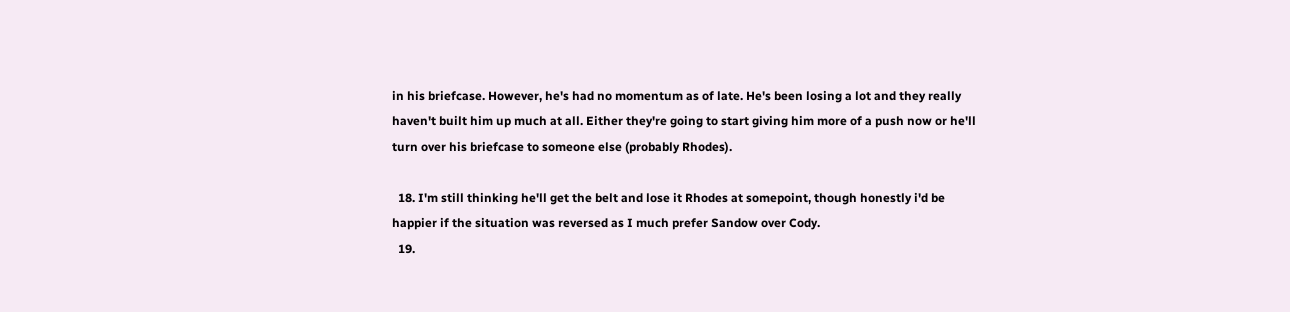in his briefcase. However, he's had no momentum as of late. He's been losing a lot and they really haven't built him up much at all. Either they're going to start giving him more of a push now or he'll turn over his briefcase to someone else (probably Rhodes).

  18. I'm still thinking he'll get the belt and lose it Rhodes at somepoint, though honestly i'd be happier if the situation was reversed as I much prefer Sandow over Cody.
  19.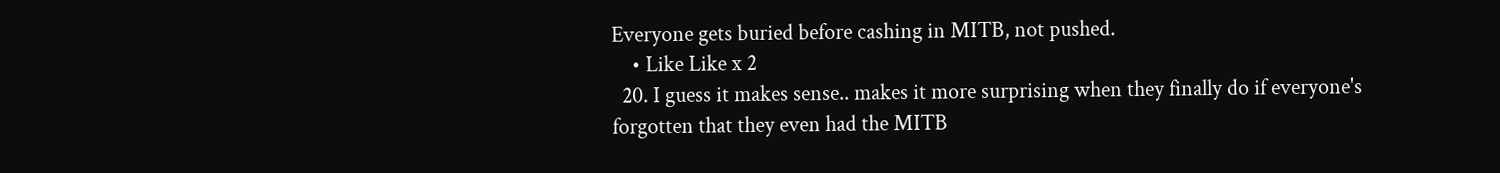Everyone gets buried before cashing in MITB, not pushed.
    • Like Like x 2
  20. I guess it makes sense.. makes it more surprising when they finally do if everyone's forgotten that they even had the MITB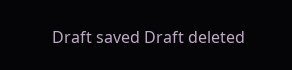Draft saved Draft deleted